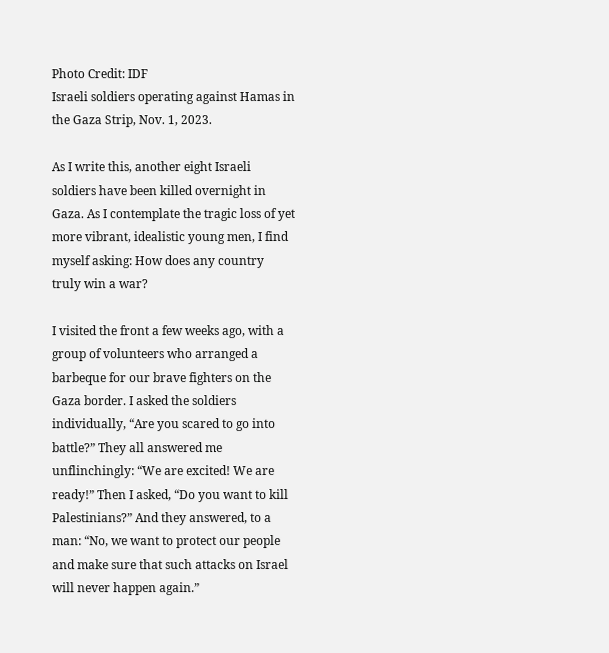Photo Credit: IDF
Israeli soldiers operating against Hamas in the Gaza Strip, Nov. 1, 2023.

As I write this, another eight Israeli soldiers have been killed overnight in Gaza. As I contemplate the tragic loss of yet more vibrant, idealistic young men, I find myself asking: How does any country truly win a war?

I visited the front a few weeks ago, with a group of volunteers who arranged a barbeque for our brave fighters on the Gaza border. I asked the soldiers individually, “Are you scared to go into battle?” They all answered me unflinchingly: “We are excited! We are ready!” Then I asked, “Do you want to kill Palestinians?” And they answered, to a man: “No, we want to protect our people and make sure that such attacks on Israel will never happen again.”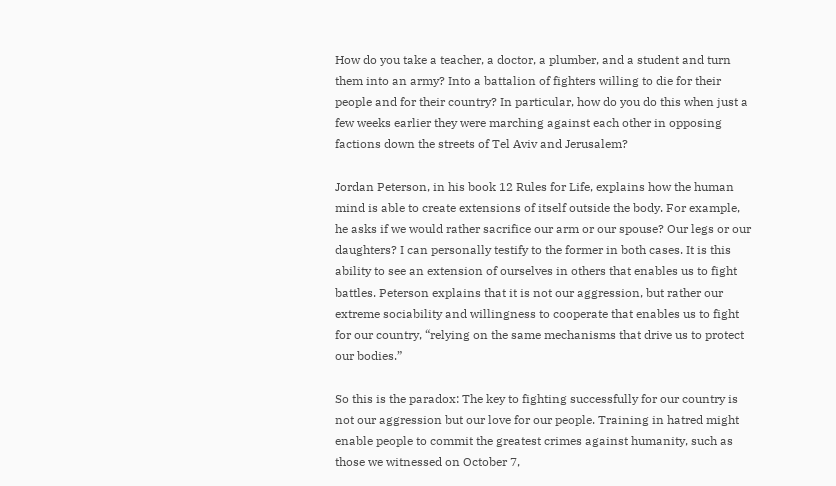How do you take a teacher, a doctor, a plumber, and a student and turn them into an army? Into a battalion of fighters willing to die for their people and for their country? In particular, how do you do this when just a few weeks earlier they were marching against each other in opposing factions down the streets of Tel Aviv and Jerusalem?

Jordan Peterson, in his book 12 Rules for Life, explains how the human mind is able to create extensions of itself outside the body. For example, he asks if we would rather sacrifice our arm or our spouse? Our legs or our daughters? I can personally testify to the former in both cases. It is this ability to see an extension of ourselves in others that enables us to fight battles. Peterson explains that it is not our aggression, but rather our extreme sociability and willingness to cooperate that enables us to fight for our country, “relying on the same mechanisms that drive us to protect our bodies.”

So this is the paradox: The key to fighting successfully for our country is not our aggression but our love for our people. Training in hatred might enable people to commit the greatest crimes against humanity, such as those we witnessed on October 7,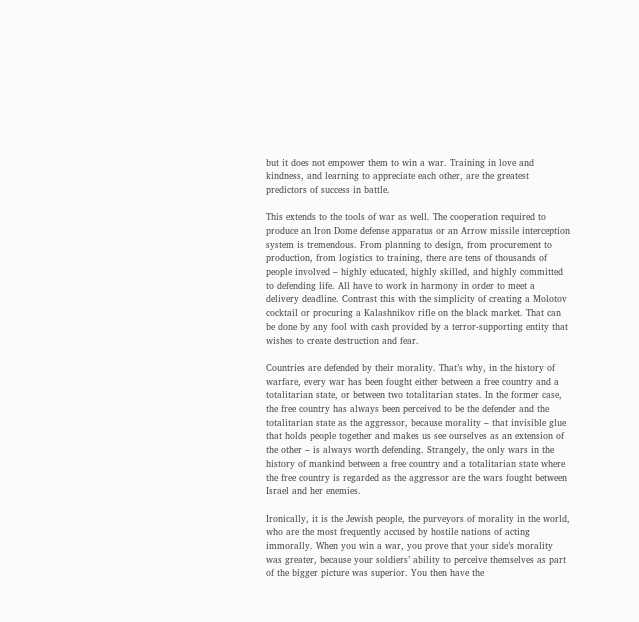but it does not empower them to win a war. Training in love and kindness, and learning to appreciate each other, are the greatest predictors of success in battle.

This extends to the tools of war as well. The cooperation required to produce an Iron Dome defense apparatus or an Arrow missile interception system is tremendous. From planning to design, from procurement to production, from logistics to training, there are tens of thousands of people involved – highly educated, highly skilled, and highly committed to defending life. All have to work in harmony in order to meet a delivery deadline. Contrast this with the simplicity of creating a Molotov cocktail or procuring a Kalashnikov rifle on the black market. That can be done by any fool with cash provided by a terror-supporting entity that wishes to create destruction and fear.

Countries are defended by their morality. That’s why, in the history of warfare, every war has been fought either between a free country and a totalitarian state, or between two totalitarian states. In the former case, the free country has always been perceived to be the defender and the totalitarian state as the aggressor, because morality – that invisible glue that holds people together and makes us see ourselves as an extension of the other – is always worth defending. Strangely, the only wars in the history of mankind between a free country and a totalitarian state where the free country is regarded as the aggressor are the wars fought between Israel and her enemies.

Ironically, it is the Jewish people, the purveyors of morality in the world, who are the most frequently accused by hostile nations of acting immorally. When you win a war, you prove that your side’s morality was greater, because your soldiers’ ability to perceive themselves as part of the bigger picture was superior. You then have the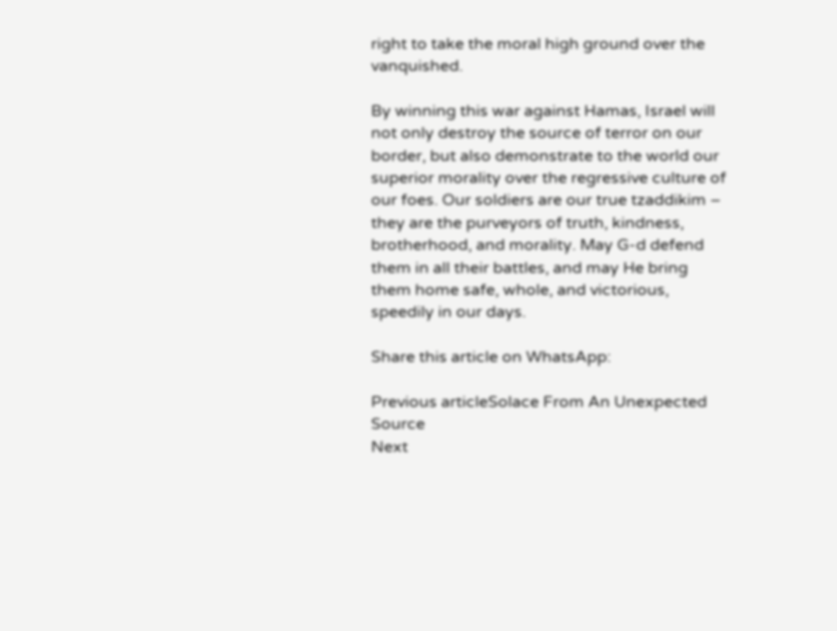right to take the moral high ground over the vanquished.

By winning this war against Hamas, Israel will not only destroy the source of terror on our border, but also demonstrate to the world our superior morality over the regressive culture of our foes. Our soldiers are our true tzaddikim – they are the purveyors of truth, kindness, brotherhood, and morality. May G-d defend them in all their battles, and may He bring them home safe, whole, and victorious, speedily in our days.

Share this article on WhatsApp:

Previous articleSolace From An Unexpected Source
Next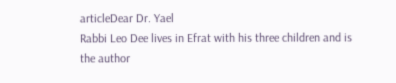articleDear Dr. Yael
Rabbi Leo Dee lives in Efrat with his three children and is the author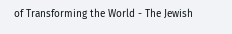of Transforming the World - The Jewish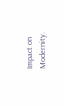Impact on Modernity.